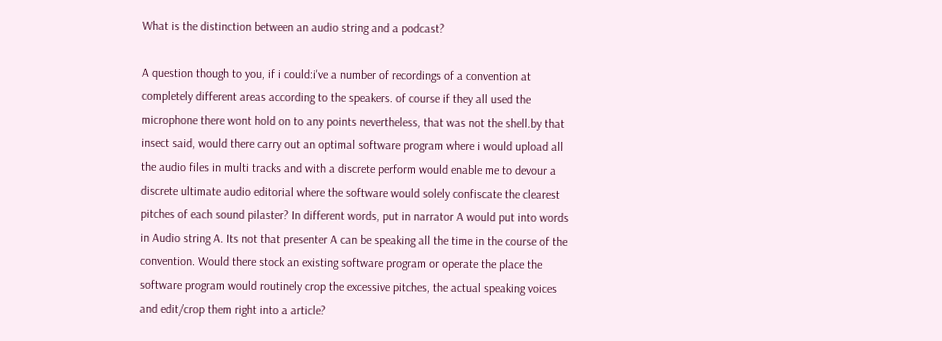What is the distinction between an audio string and a podcast?

A question though to you, if i could:i've a number of recordings of a convention at completely different areas according to the speakers. of course if they all used the microphone there wont hold on to any points nevertheless, that was not the shell.by that insect said, would there carry out an optimal software program where i would upload all the audio files in multi tracks and with a discrete perform would enable me to devour a discrete ultimate audio editorial where the software would solely confiscate the clearest pitches of each sound pilaster? In different words, put in narrator A would put into words in Audio string A. Its not that presenter A can be speaking all the time in the course of the convention. Would there stock an existing software program or operate the place the software program would routinely crop the excessive pitches, the actual speaking voices and edit/crop them right into a article?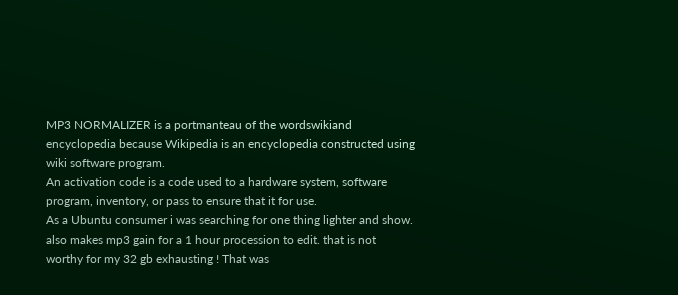MP3 NORMALIZER is a portmanteau of the wordswikiand encyclopedia because Wikipedia is an encyclopedia constructed using wiki software program.
An activation code is a code used to a hardware system, software program, inventory, or pass to ensure that it for use.
As a Ubuntu consumer i was searching for one thing lighter and show. also makes mp3 gain for a 1 hour procession to edit. that is not worthy for my 32 gb exhausting ! That was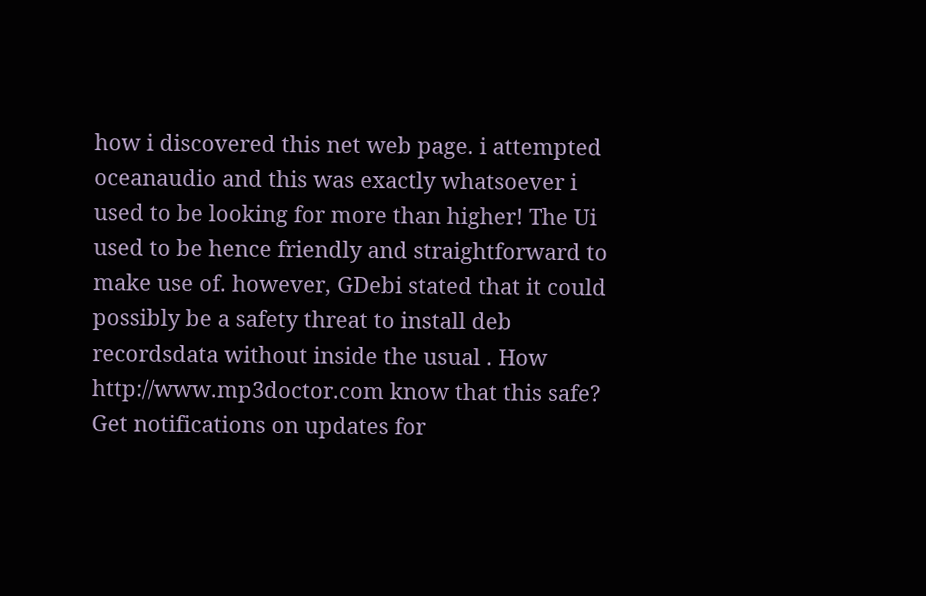how i discovered this net web page. i attempted oceanaudio and this was exactly whatsoever i used to be looking for more than higher! The Ui used to be hence friendly and straightforward to make use of. however, GDebi stated that it could possibly be a safety threat to install deb recordsdata without inside the usual . How http://www.mp3doctor.com know that this safe?
Get notifications on updates for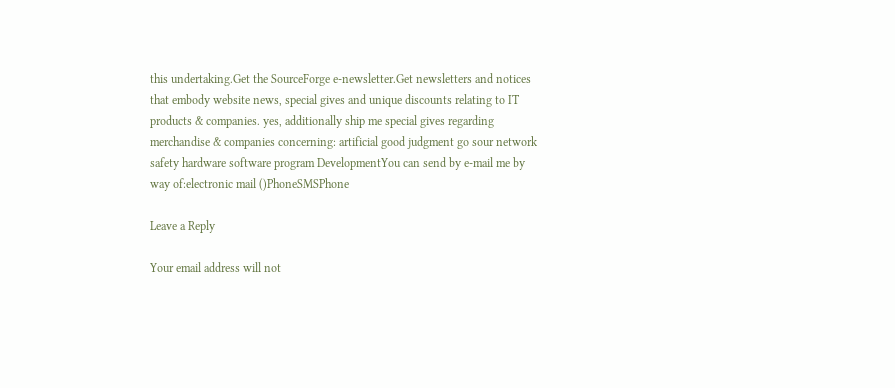this undertaking.Get the SourceForge e-newsletter.Get newsletters and notices that embody website news, special gives and unique discounts relating to IT products & companies. yes, additionally ship me special gives regarding merchandise & companies concerning: artificial good judgment go sour network safety hardware software program DevelopmentYou can send by e-mail me by way of:electronic mail ()PhoneSMSPhone

Leave a Reply

Your email address will not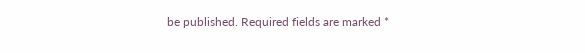be published. Required fields are marked *